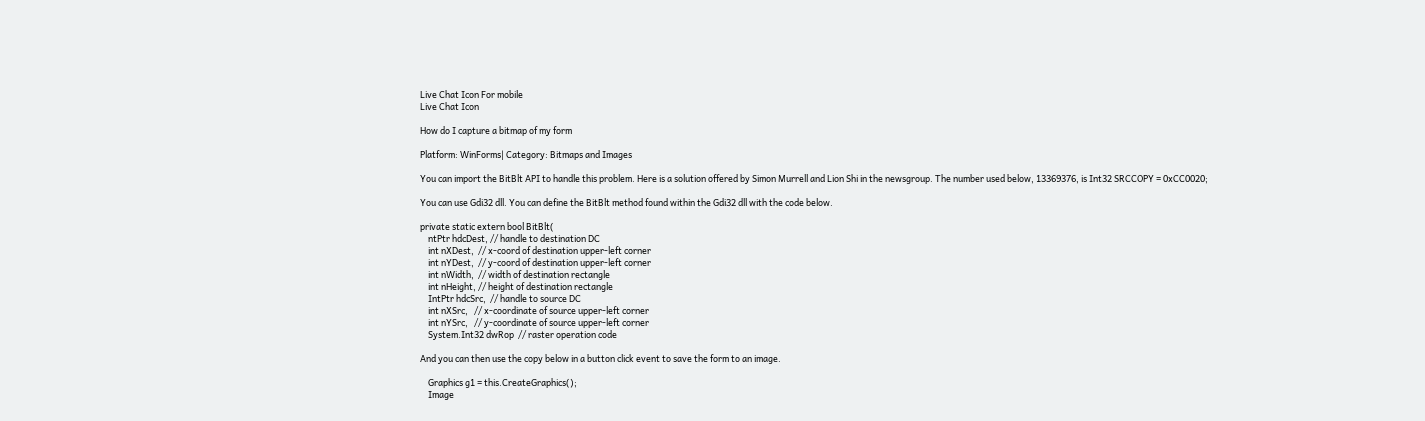Live Chat Icon For mobile
Live Chat Icon

How do I capture a bitmap of my form

Platform: WinForms| Category: Bitmaps and Images

You can import the BitBlt API to handle this problem. Here is a solution offered by Simon Murrell and Lion Shi in the newsgroup. The number used below, 13369376, is Int32 SRCCOPY = 0xCC0020;

You can use Gdi32 dll. You can define the BitBlt method found within the Gdi32 dll with the code below.

private static extern bool BitBlt(
    ntPtr hdcDest, // handle to destination DC
    int nXDest,  // x-coord of destination upper-left corner
    int nYDest,  // y-coord of destination upper-left corner
    int nWidth,  // width of destination rectangle
    int nHeight, // height of destination rectangle
    IntPtr hdcSrc,  // handle to source DC
    int nXSrc,   // x-coordinate of source upper-left corner
    int nYSrc,   // y-coordinate of source upper-left corner
    System.Int32 dwRop  // raster operation code

And you can then use the copy below in a button click event to save the form to an image.

    Graphics g1 = this.CreateGraphics();
    Image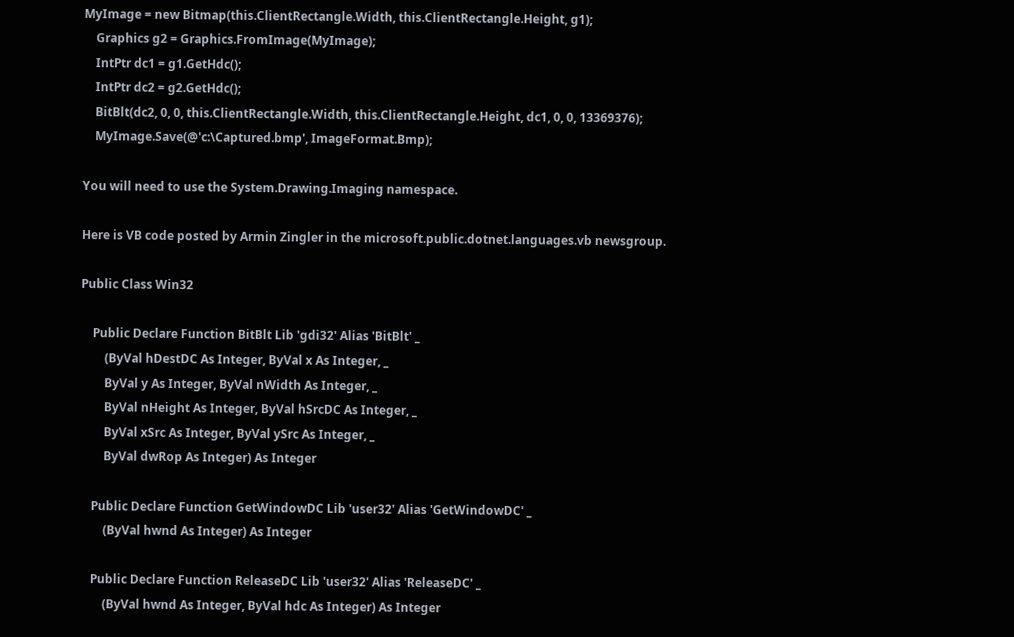MyImage = new Bitmap(this.ClientRectangle.Width, this.ClientRectangle.Height, g1);
    Graphics g2 = Graphics.FromImage(MyImage);
    IntPtr dc1 = g1.GetHdc();
    IntPtr dc2 = g2.GetHdc();
    BitBlt(dc2, 0, 0, this.ClientRectangle.Width, this.ClientRectangle.Height, dc1, 0, 0, 13369376);
    MyImage.Save(@'c:\Captured.bmp', ImageFormat.Bmp);

You will need to use the System.Drawing.Imaging namespace.

Here is VB code posted by Armin Zingler in the microsoft.public.dotnet.languages.vb newsgroup.

Public Class Win32

    Public Declare Function BitBlt Lib 'gdi32' Alias 'BitBlt' _
        (ByVal hDestDC As Integer, ByVal x As Integer, _
        ByVal y As Integer, ByVal nWidth As Integer, _
        ByVal nHeight As Integer, ByVal hSrcDC As Integer, _
        ByVal xSrc As Integer, ByVal ySrc As Integer, _
        ByVal dwRop As Integer) As Integer

    Public Declare Function GetWindowDC Lib 'user32' Alias 'GetWindowDC' _
        (ByVal hwnd As Integer) As Integer

    Public Declare Function ReleaseDC Lib 'user32' Alias 'ReleaseDC' _
        (ByVal hwnd As Integer, ByVal hdc As Integer) As Integer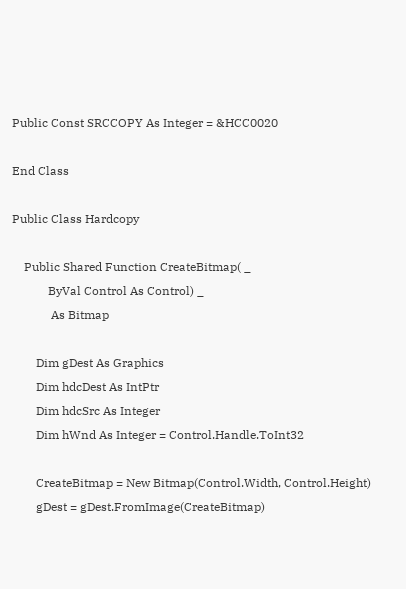Public Const SRCCOPY As Integer = &HCC0020

End Class

Public Class Hardcopy

    Public Shared Function CreateBitmap( _
            ByVal Control As Control) _
             As Bitmap

        Dim gDest As Graphics
        Dim hdcDest As IntPtr
        Dim hdcSrc As Integer
        Dim hWnd As Integer = Control.Handle.ToInt32

        CreateBitmap = New Bitmap(Control.Width, Control.Height)
        gDest = gDest.FromImage(CreateBitmap)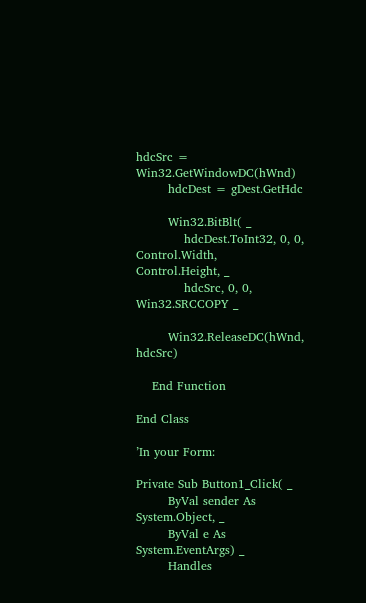hdcSrc = Win32.GetWindowDC(hWnd)
        hdcDest = gDest.GetHdc

        Win32.BitBlt( _
            hdcDest.ToInt32, 0, 0, Control.Width, Control.Height, _
            hdcSrc, 0, 0, Win32.SRCCOPY _

        Win32.ReleaseDC(hWnd, hdcSrc)

    End Function

End Class

’In your Form:

Private Sub Button1_Click( _
        ByVal sender As System.Object, _
        ByVal e As System.EventArgs) _
        Handles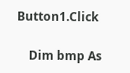Button1.Click

    Dim bmp As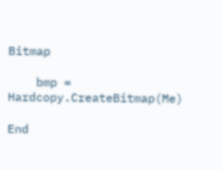Bitmap

    bmp = Hardcopy.CreateBitmap(Me)

End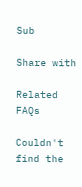Sub

Share with

Related FAQs

Couldn't find the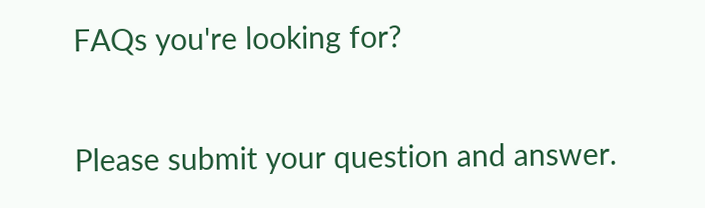FAQs you're looking for?

Please submit your question and answer.